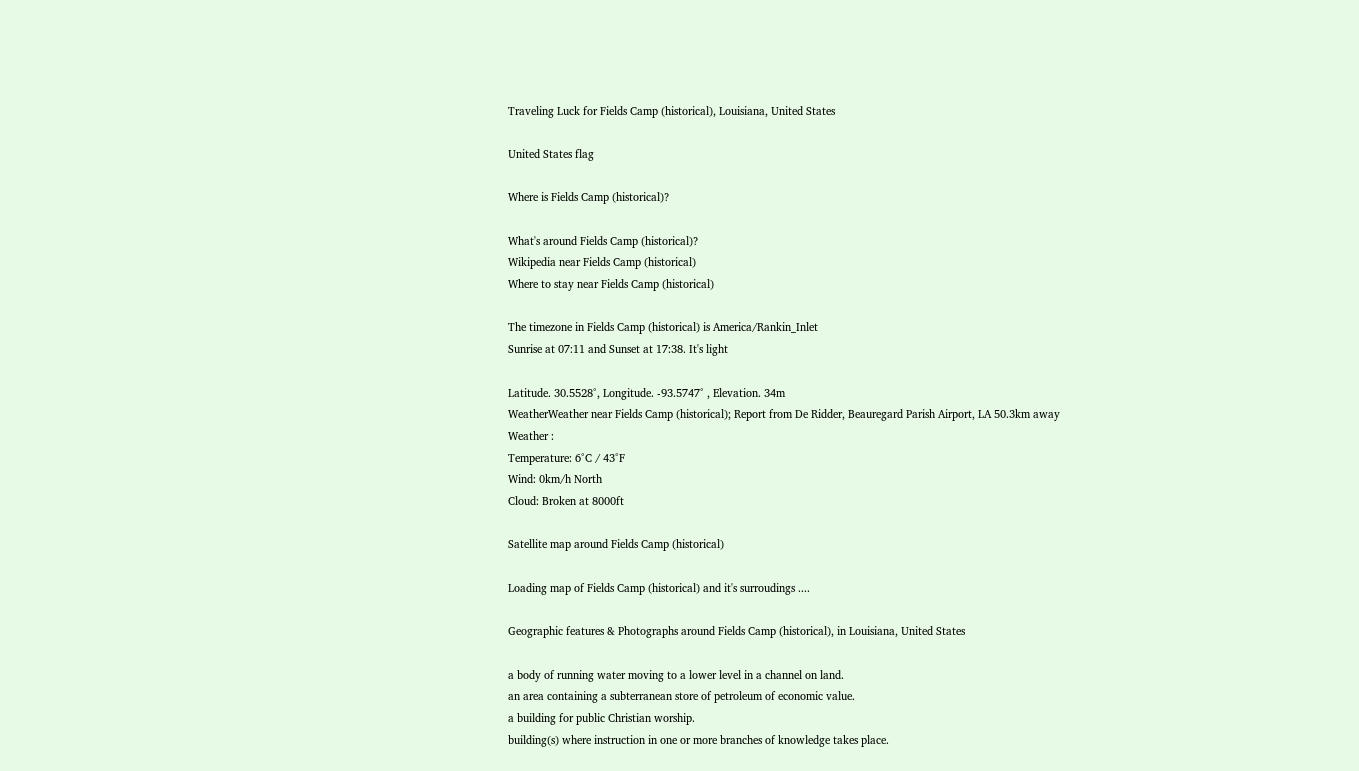Traveling Luck for Fields Camp (historical), Louisiana, United States

United States flag

Where is Fields Camp (historical)?

What's around Fields Camp (historical)?
Wikipedia near Fields Camp (historical)
Where to stay near Fields Camp (historical)

The timezone in Fields Camp (historical) is America/Rankin_Inlet
Sunrise at 07:11 and Sunset at 17:38. It's light

Latitude. 30.5528°, Longitude. -93.5747° , Elevation. 34m
WeatherWeather near Fields Camp (historical); Report from De Ridder, Beauregard Parish Airport, LA 50.3km away
Weather :
Temperature: 6°C / 43°F
Wind: 0km/h North
Cloud: Broken at 8000ft

Satellite map around Fields Camp (historical)

Loading map of Fields Camp (historical) and it's surroudings ....

Geographic features & Photographs around Fields Camp (historical), in Louisiana, United States

a body of running water moving to a lower level in a channel on land.
an area containing a subterranean store of petroleum of economic value.
a building for public Christian worship.
building(s) where instruction in one or more branches of knowledge takes place.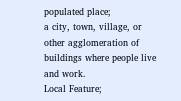populated place;
a city, town, village, or other agglomeration of buildings where people live and work.
Local Feature;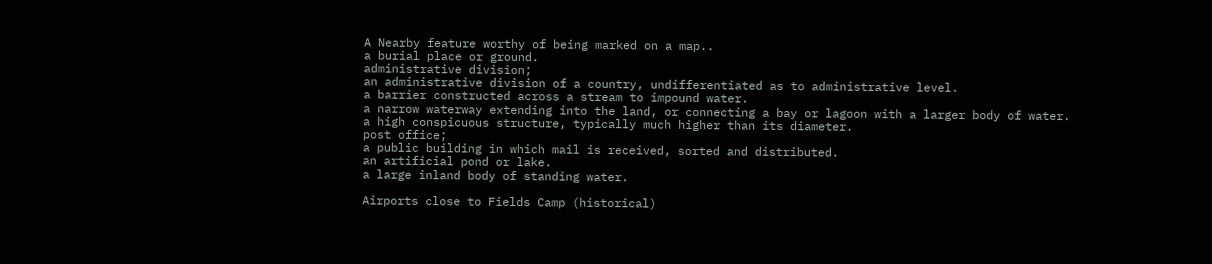A Nearby feature worthy of being marked on a map..
a burial place or ground.
administrative division;
an administrative division of a country, undifferentiated as to administrative level.
a barrier constructed across a stream to impound water.
a narrow waterway extending into the land, or connecting a bay or lagoon with a larger body of water.
a high conspicuous structure, typically much higher than its diameter.
post office;
a public building in which mail is received, sorted and distributed.
an artificial pond or lake.
a large inland body of standing water.

Airports close to Fields Camp (historical)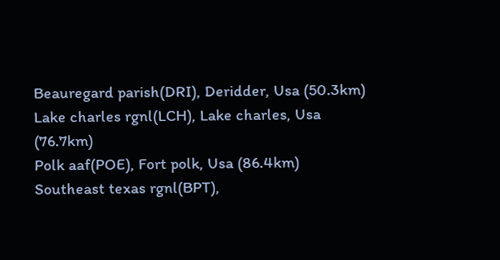Beauregard parish(DRI), Deridder, Usa (50.3km)
Lake charles rgnl(LCH), Lake charles, Usa (76.7km)
Polk aaf(POE), Fort polk, Usa (86.4km)
Southeast texas rgnl(BPT),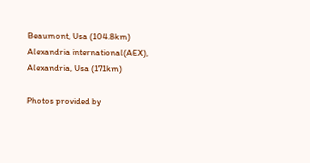Beaumont, Usa (104.8km)
Alexandria international(AEX), Alexandria, Usa (171km)

Photos provided by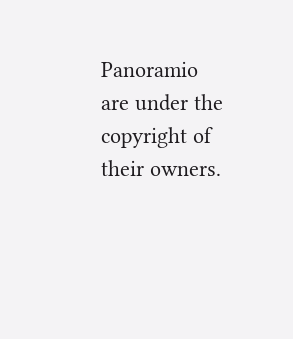Panoramio are under the copyright of their owners.